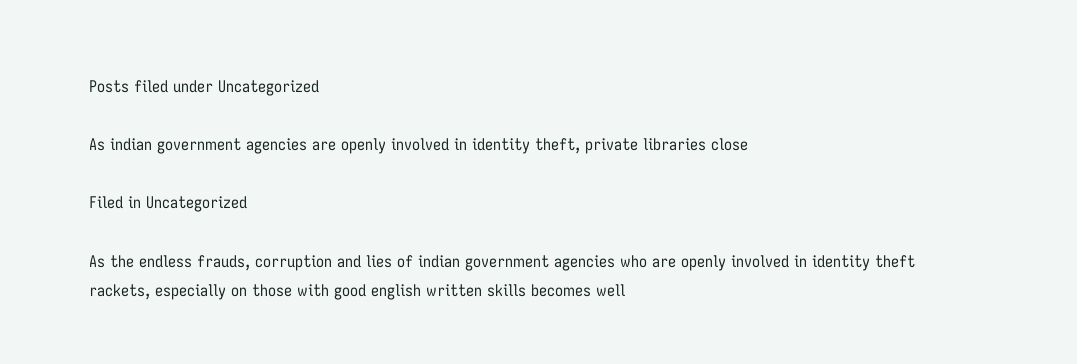Posts filed under Uncategorized

As indian government agencies are openly involved in identity theft, private libraries close

Filed in Uncategorized

As the endless frauds, corruption and lies of indian government agencies who are openly involved in identity theft rackets, especially on those with good english written skills becomes well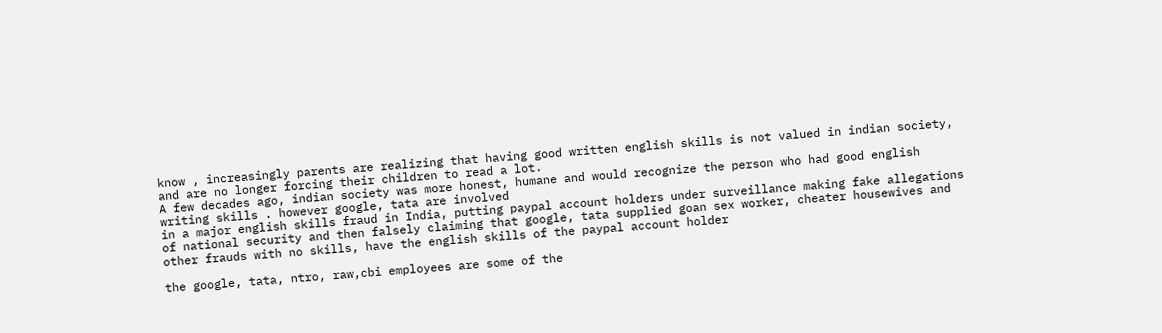know , increasingly parents are realizing that having good written english skills is not valued in indian society, and are no longer forcing their children to read a lot.
A few decades ago, indian society was more honest, humane and would recognize the person who had good english writing skills . however google, tata are involved
in a major english skills fraud in India, putting paypal account holders under surveillance making fake allegations of national security and then falsely claiming that google, tata supplied goan sex worker, cheater housewives and other frauds with no skills, have the english skills of the paypal account holder

the google, tata, ntro, raw,cbi employees are some of the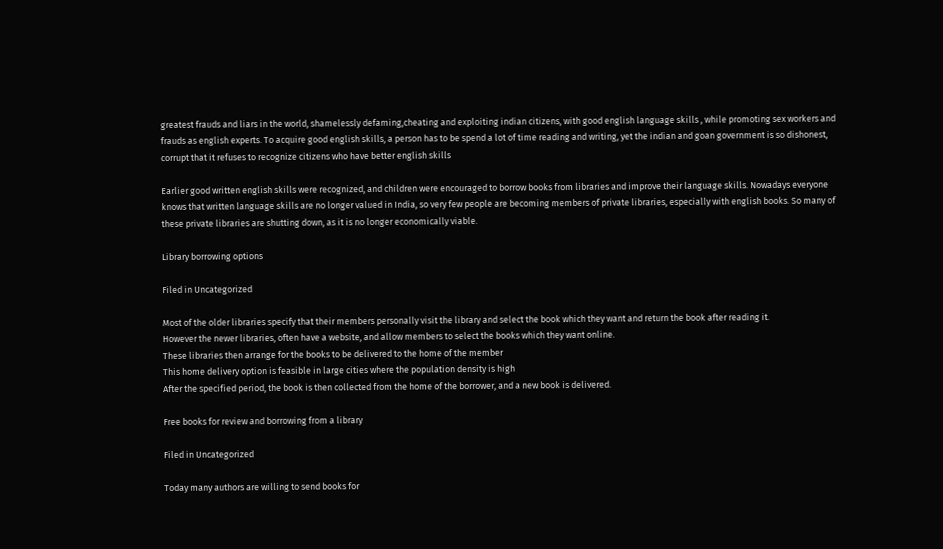greatest frauds and liars in the world, shamelessly defaming,cheating and exploiting indian citizens, with good english language skills , while promoting sex workers and frauds as english experts. To acquire good english skills, a person has to be spend a lot of time reading and writing, yet the indian and goan government is so dishonest, corrupt that it refuses to recognize citizens who have better english skills

Earlier good written english skills were recognized, and children were encouraged to borrow books from libraries and improve their language skills. Nowadays everyone knows that written language skills are no longer valued in India, so very few people are becoming members of private libraries, especially with english books. So many of these private libraries are shutting down, as it is no longer economically viable.

Library borrowing options

Filed in Uncategorized

Most of the older libraries specify that their members personally visit the library and select the book which they want and return the book after reading it.
However the newer libraries, often have a website, and allow members to select the books which they want online.
These libraries then arrange for the books to be delivered to the home of the member
This home delivery option is feasible in large cities where the population density is high
After the specified period, the book is then collected from the home of the borrower, and a new book is delivered.

Free books for review and borrowing from a library

Filed in Uncategorized

Today many authors are willing to send books for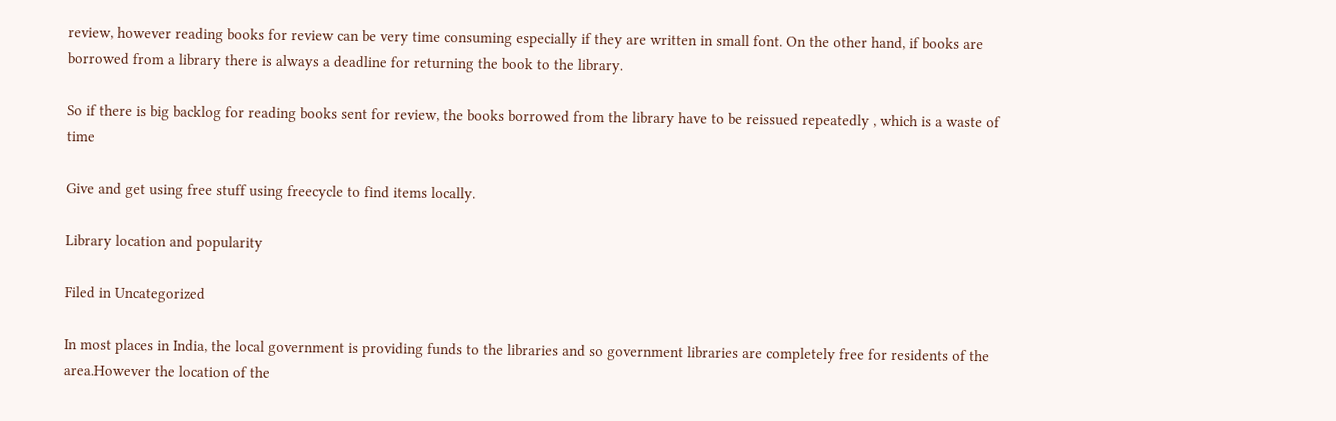review, however reading books for review can be very time consuming especially if they are written in small font. On the other hand, if books are borrowed from a library there is always a deadline for returning the book to the library.

So if there is big backlog for reading books sent for review, the books borrowed from the library have to be reissued repeatedly , which is a waste of time

Give and get using free stuff using freecycle to find items locally.

Library location and popularity

Filed in Uncategorized

In most places in India, the local government is providing funds to the libraries and so government libraries are completely free for residents of the area.However the location of the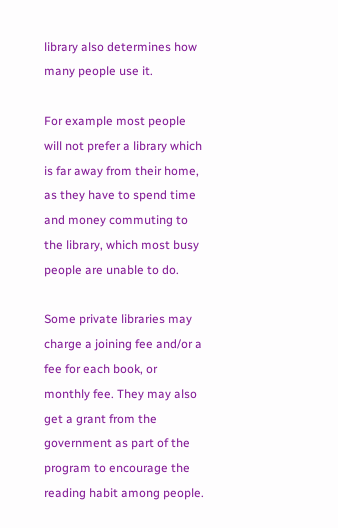library also determines how many people use it.

For example most people will not prefer a library which is far away from their home, as they have to spend time and money commuting to the library, which most busy people are unable to do.

Some private libraries may charge a joining fee and/or a fee for each book, or monthly fee. They may also get a grant from the government as part of the program to encourage the reading habit among people.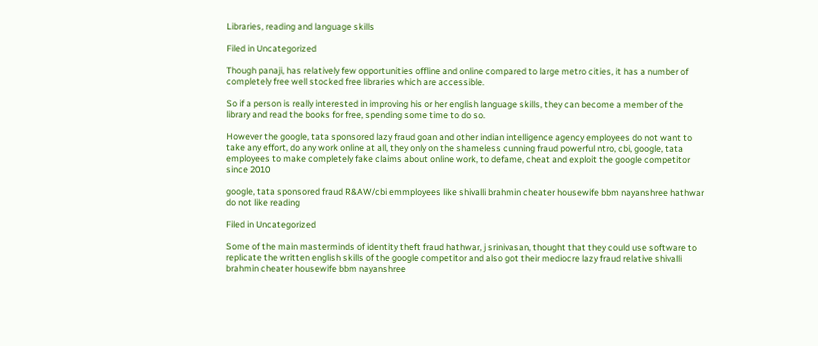Libraries, reading and language skills

Filed in Uncategorized

Though panaji, has relatively few opportunities offline and online compared to large metro cities, it has a number of completely free well stocked free libraries which are accessible.

So if a person is really interested in improving his or her english language skills, they can become a member of the library and read the books for free, spending some time to do so.

However the google, tata sponsored lazy fraud goan and other indian intelligence agency employees do not want to take any effort, do any work online at all, they only on the shameless cunning fraud powerful ntro, cbi, google, tata employees to make completely fake claims about online work, to defame, cheat and exploit the google competitor since 2010

google, tata sponsored fraud R&AW/cbi emmployees like shivalli brahmin cheater housewife bbm nayanshree hathwar do not like reading

Filed in Uncategorized

Some of the main masterminds of identity theft fraud hathwar, j srinivasan, thought that they could use software to replicate the written english skills of the google competitor and also got their mediocre lazy fraud relative shivalli brahmin cheater housewife bbm nayanshree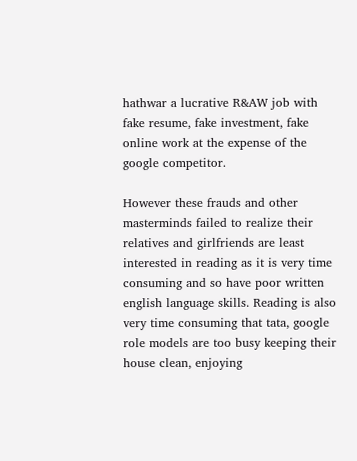hathwar a lucrative R&AW job with fake resume, fake investment, fake online work at the expense of the google competitor.

However these frauds and other masterminds failed to realize their relatives and girlfriends are least interested in reading as it is very time consuming and so have poor written english language skills. Reading is also very time consuming that tata, google role models are too busy keeping their house clean, enjoying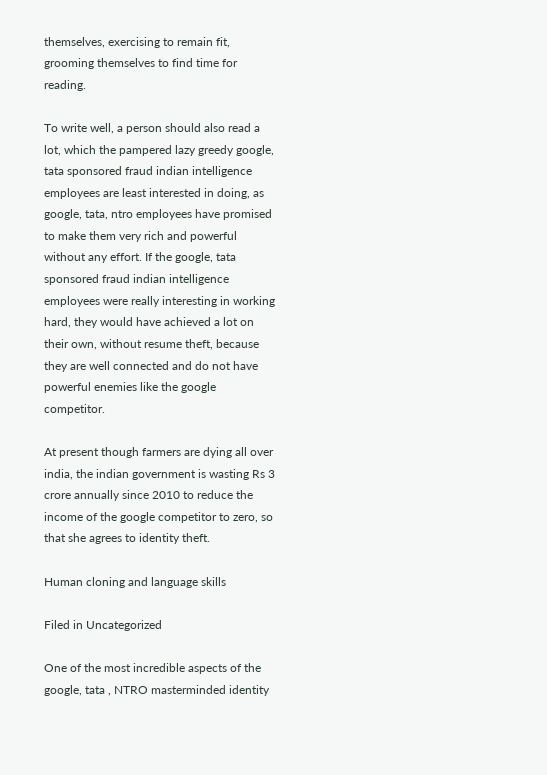themselves, exercising to remain fit, grooming themselves to find time for reading.

To write well, a person should also read a lot, which the pampered lazy greedy google, tata sponsored fraud indian intelligence employees are least interested in doing, as google, tata, ntro employees have promised to make them very rich and powerful without any effort. If the google, tata sponsored fraud indian intelligence employees were really interesting in working hard, they would have achieved a lot on their own, without resume theft, because they are well connected and do not have powerful enemies like the google competitor.

At present though farmers are dying all over india, the indian government is wasting Rs 3 crore annually since 2010 to reduce the income of the google competitor to zero, so that she agrees to identity theft.

Human cloning and language skills

Filed in Uncategorized

One of the most incredible aspects of the google, tata , NTRO masterminded identity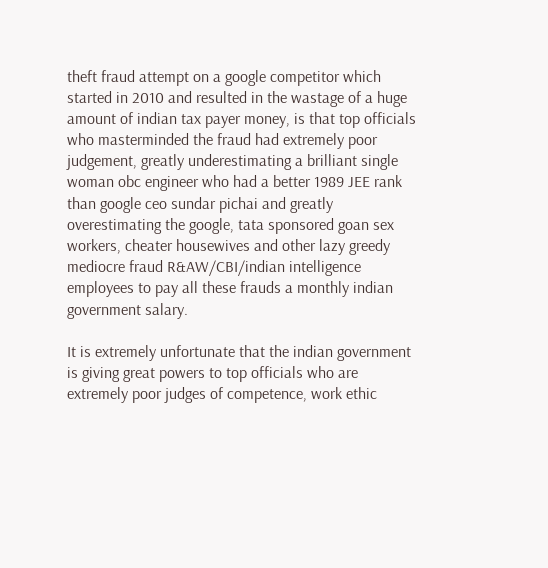theft fraud attempt on a google competitor which started in 2010 and resulted in the wastage of a huge amount of indian tax payer money, is that top officials who masterminded the fraud had extremely poor judgement, greatly underestimating a brilliant single woman obc engineer who had a better 1989 JEE rank than google ceo sundar pichai and greatly overestimating the google, tata sponsored goan sex workers, cheater housewives and other lazy greedy mediocre fraud R&AW/CBI/indian intelligence employees to pay all these frauds a monthly indian government salary.

It is extremely unfortunate that the indian government is giving great powers to top officials who are extremely poor judges of competence, work ethic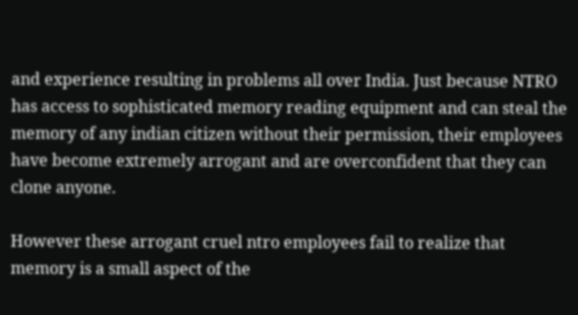and experience resulting in problems all over India. Just because NTRO has access to sophisticated memory reading equipment and can steal the memory of any indian citizen without their permission, their employees have become extremely arrogant and are overconfident that they can clone anyone.

However these arrogant cruel ntro employees fail to realize that memory is a small aspect of the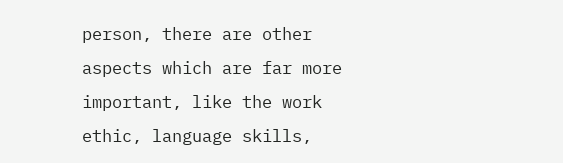person, there are other aspects which are far more important, like the work ethic, language skills,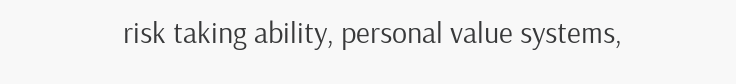risk taking ability, personal value systems,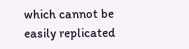which cannot be easily replicated